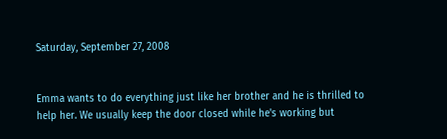Saturday, September 27, 2008


Emma wants to do everything just like her brother and he is thrilled to help her. We usually keep the door closed while he's working but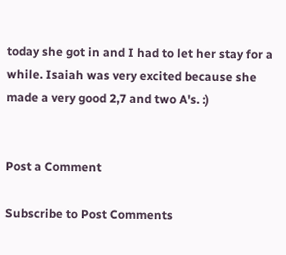today she got in and I had to let her stay for a while. Isaiah was very excited because she made a very good 2,7 and two A's. :)


Post a Comment

Subscribe to Post Comments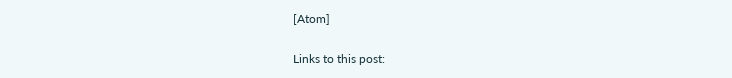[Atom]

Links to this post: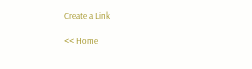Create a Link

<< Home